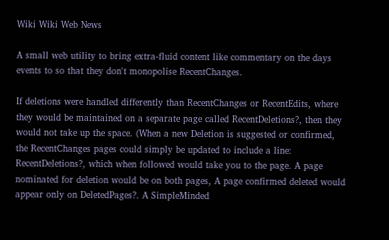Wiki Wiki Web News

A small web utility to bring extra-fluid content like commentary on the days events to so that they don't monopolise RecentChanges.

If deletions were handled differently than RecentChanges or RecentEdits, where they would be maintained on a separate page called RecentDeletions?, then they would not take up the space. (When a new Deletion is suggested or confirmed, the RecentChanges pages could simply be updated to include a line: RecentDeletions?, which when followed would take you to the page. A page nominated for deletion would be on both pages, A page confirmed deleted would appear only on DeletedPages?. A SimpleMinded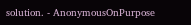solution. - AnonymousOnPurpose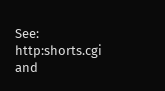See: http:shorts.cgi and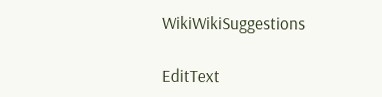WikiWikiSuggestions

EditText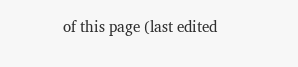of this page (last edited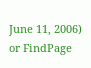June 11, 2006) or FindPage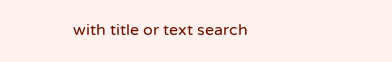with title or text search